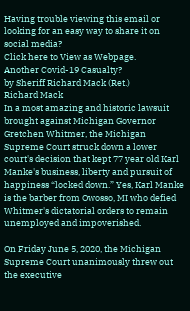Having trouble viewing this email or looking for an easy way to share it on social media?
Click here to View as Webpage.
Another Covid-19 Casualty?
by Sheriff Richard Mack (Ret.)
Richard Mack
In a most amazing and historic lawsuit brought against Michigan Governor Gretchen Whitmer, the Michigan Supreme Court struck down a lower court's decision that kept 77 year old Karl Manke's business, liberty and pursuit of happiness “locked down.” Yes, Karl Manke is the barber from Owosso, MI who defied Whitmer's dictatorial orders to remain unemployed and impoverished.

On Friday June 5, 2020, the Michigan Supreme Court unanimously threw out the executive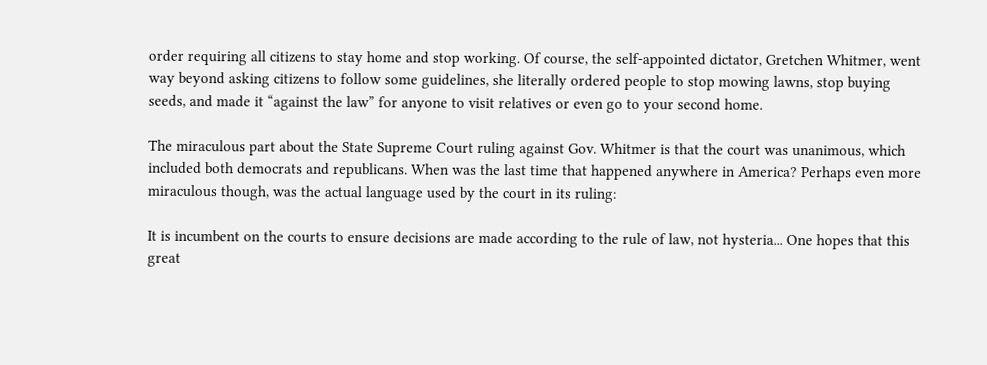order requiring all citizens to stay home and stop working. Of course, the self-appointed dictator, Gretchen Whitmer, went way beyond asking citizens to follow some guidelines, she literally ordered people to stop mowing lawns, stop buying seeds, and made it “against the law” for anyone to visit relatives or even go to your second home.

The miraculous part about the State Supreme Court ruling against Gov. Whitmer is that the court was unanimous, which included both democrats and republicans. When was the last time that happened anywhere in America? Perhaps even more miraculous though, was the actual language used by the court in its ruling:

It is incumbent on the courts to ensure decisions are made according to the rule of law, not hysteria... One hopes that this great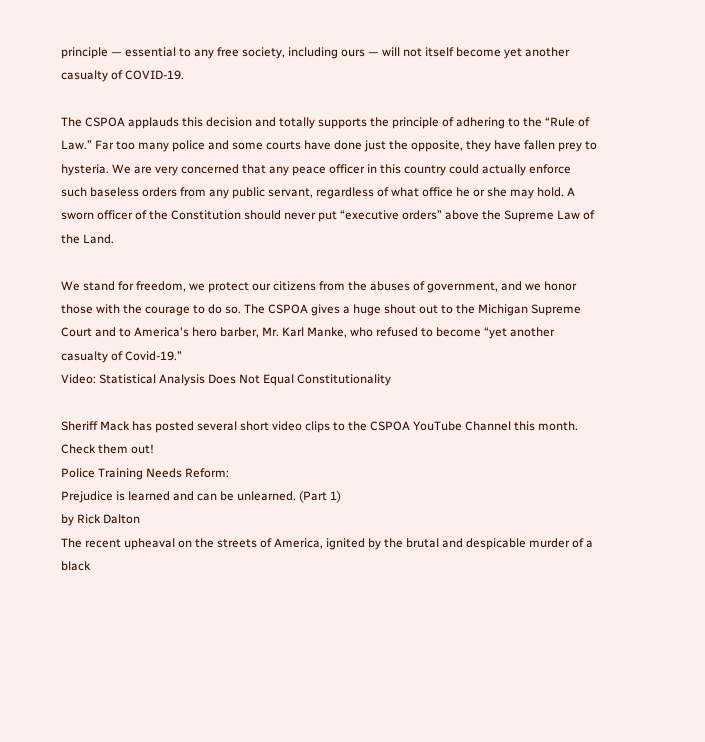principle — essential to any free society, including ours — will not itself become yet another casualty of COVID-19.

The CSPOA applauds this decision and totally supports the principle of adhering to the “Rule of Law.” Far too many police and some courts have done just the opposite, they have fallen prey to hysteria. We are very concerned that any peace officer in this country could actually enforce such baseless orders from any public servant, regardless of what office he or she may hold. A sworn officer of the Constitution should never put “executive orders” above the Supreme Law of the Land.

We stand for freedom, we protect our citizens from the abuses of government, and we honor those with the courage to do so. The CSPOA gives a huge shout out to the Michigan Supreme Court and to America's hero barber, Mr. Karl Manke, who refused to become “yet another casualty of Covid-19.”
Video: Statistical Analysis Does Not Equal Constitutionality

Sheriff Mack has posted several short video clips to the CSPOA YouTube Channel this month. Check them out!
Police Training Needs Reform:
Prejudice is learned and can be unlearned. (Part 1)
by Rick Dalton
The recent upheaval on the streets of America, ignited by the brutal and despicable murder of a black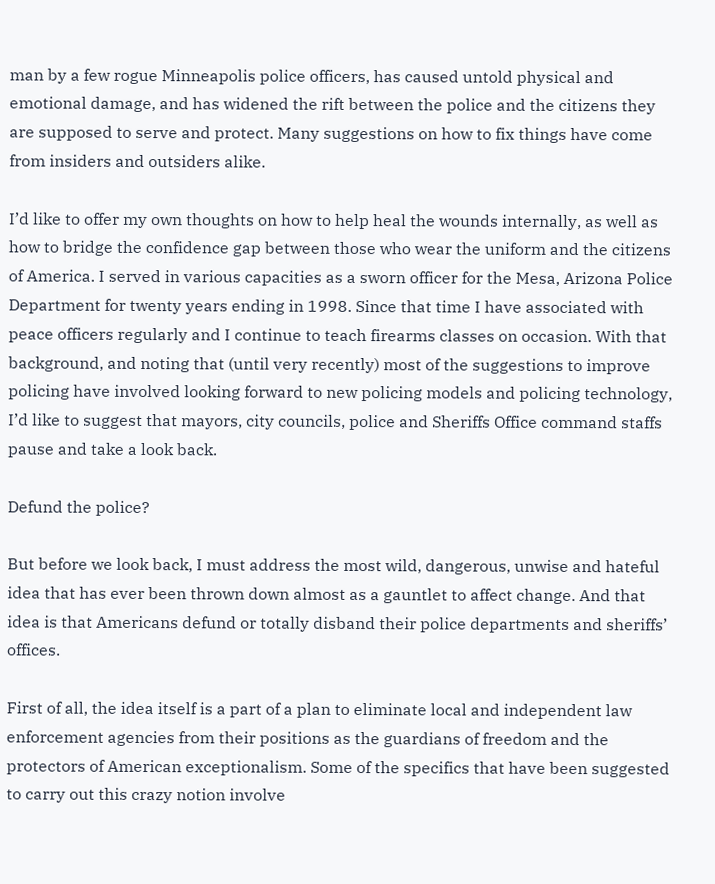man by a few rogue Minneapolis police officers, has caused untold physical and emotional damage, and has widened the rift between the police and the citizens they are supposed to serve and protect. Many suggestions on how to fix things have come from insiders and outsiders alike.

I’d like to offer my own thoughts on how to help heal the wounds internally, as well as how to bridge the confidence gap between those who wear the uniform and the citizens of America. I served in various capacities as a sworn officer for the Mesa, Arizona Police Department for twenty years ending in 1998. Since that time I have associated with peace officers regularly and I continue to teach firearms classes on occasion. With that background, and noting that (until very recently) most of the suggestions to improve policing have involved looking forward to new policing models and policing technology, I’d like to suggest that mayors, city councils, police and Sheriffs Office command staffs pause and take a look back.

Defund the police?

But before we look back, I must address the most wild, dangerous, unwise and hateful idea that has ever been thrown down almost as a gauntlet to affect change. And that idea is that Americans defund or totally disband their police departments and sheriffs’ offices.

First of all, the idea itself is a part of a plan to eliminate local and independent law enforcement agencies from their positions as the guardians of freedom and the protectors of American exceptionalism. Some of the specifics that have been suggested to carry out this crazy notion involve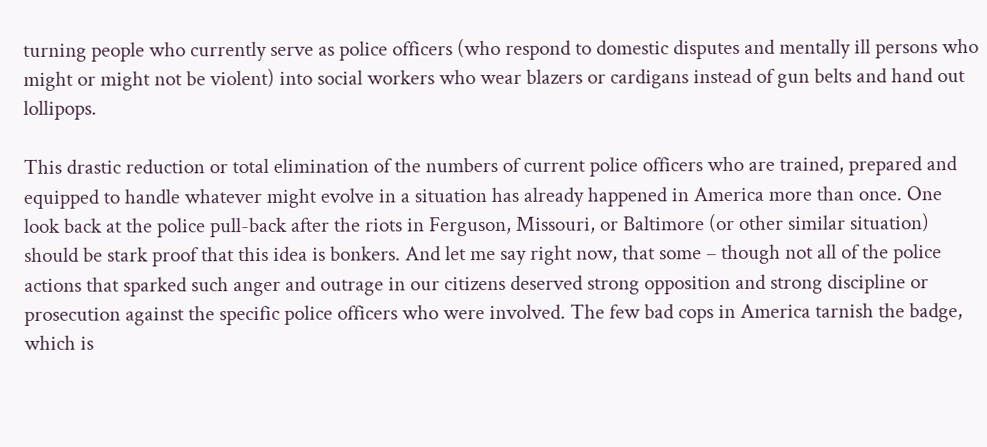turning people who currently serve as police officers (who respond to domestic disputes and mentally ill persons who might or might not be violent) into social workers who wear blazers or cardigans instead of gun belts and hand out lollipops.

This drastic reduction or total elimination of the numbers of current police officers who are trained, prepared and equipped to handle whatever might evolve in a situation has already happened in America more than once. One look back at the police pull-back after the riots in Ferguson, Missouri, or Baltimore (or other similar situation) should be stark proof that this idea is bonkers. And let me say right now, that some – though not all of the police actions that sparked such anger and outrage in our citizens deserved strong opposition and strong discipline or prosecution against the specific police officers who were involved. The few bad cops in America tarnish the badge, which is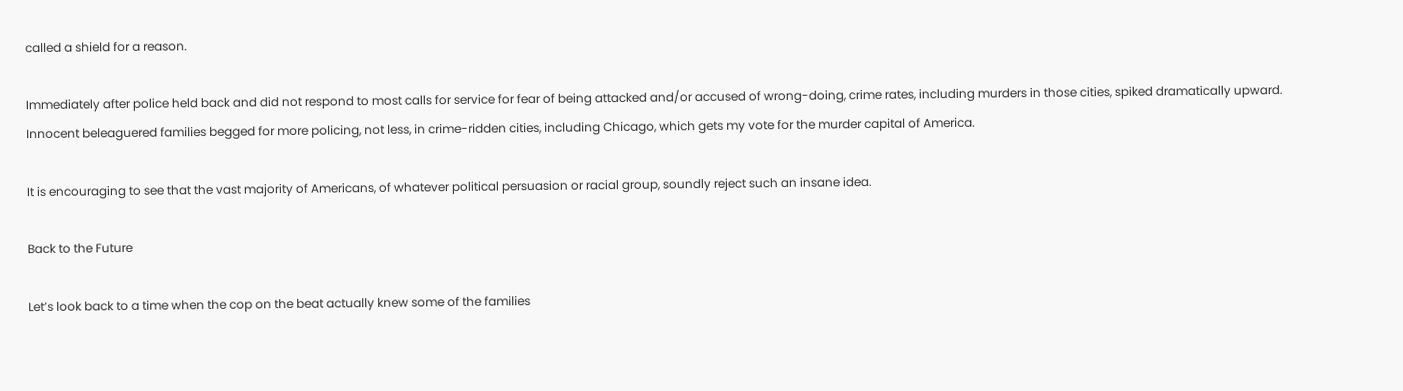called a shield for a reason.

Immediately after police held back and did not respond to most calls for service for fear of being attacked and/or accused of wrong-doing, crime rates, including murders in those cities, spiked dramatically upward. Innocent beleaguered families begged for more policing, not less, in crime-ridden cities, including Chicago, which gets my vote for the murder capital of America.

It is encouraging to see that the vast majority of Americans, of whatever political persuasion or racial group, soundly reject such an insane idea.

Back to the Future

Let’s look back to a time when the cop on the beat actually knew some of the families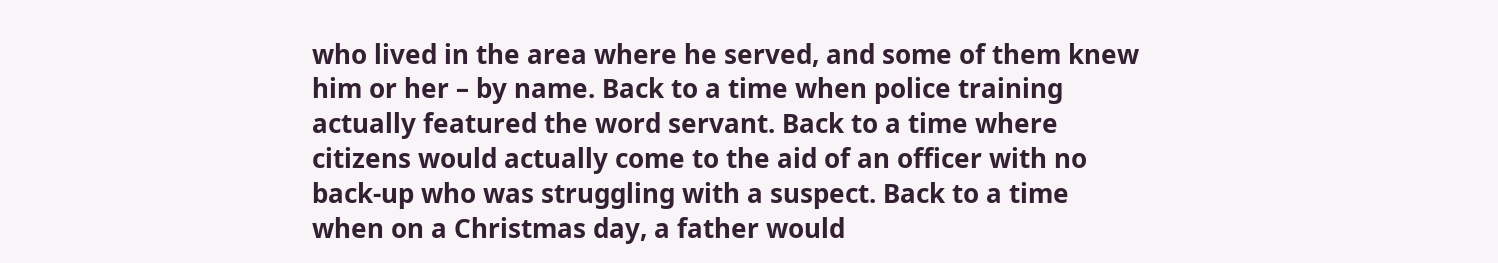who lived in the area where he served, and some of them knew him or her – by name. Back to a time when police training actually featured the word servant. Back to a time where citizens would actually come to the aid of an officer with no back-up who was struggling with a suspect. Back to a time when on a Christmas day, a father would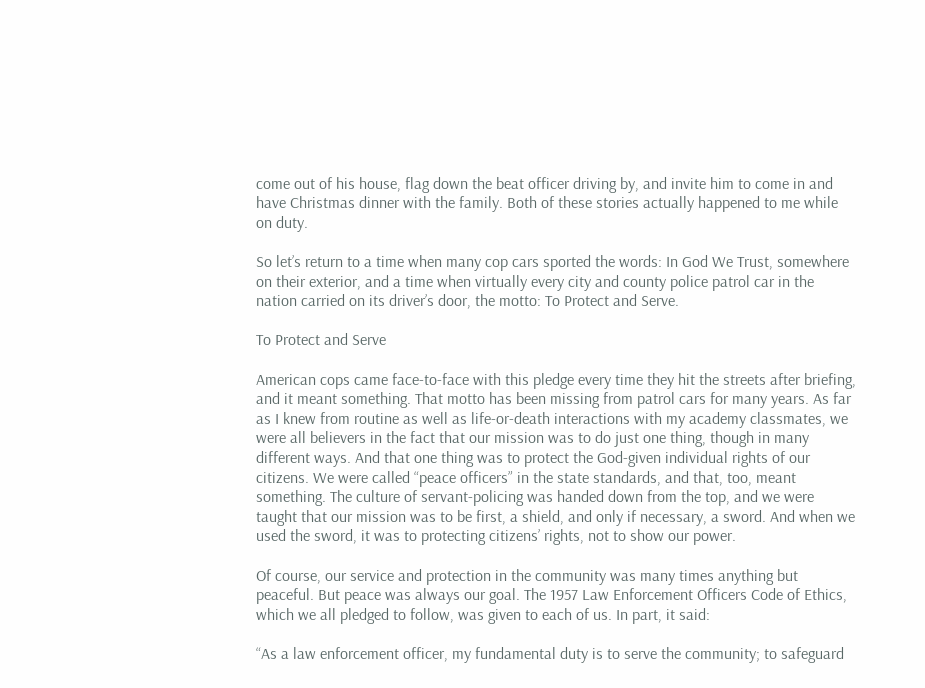come out of his house, flag down the beat officer driving by, and invite him to come in and have Christmas dinner with the family. Both of these stories actually happened to me while on duty.

So let’s return to a time when many cop cars sported the words: In God We Trust, somewhere on their exterior, and a time when virtually every city and county police patrol car in the nation carried on its driver’s door, the motto: To Protect and Serve.

To Protect and Serve

American cops came face-to-face with this pledge every time they hit the streets after briefing, and it meant something. That motto has been missing from patrol cars for many years. As far as I knew from routine as well as life-or-death interactions with my academy classmates, we were all believers in the fact that our mission was to do just one thing, though in many different ways. And that one thing was to protect the God-given individual rights of our citizens. We were called “peace officers” in the state standards, and that, too, meant something. The culture of servant-policing was handed down from the top, and we were taught that our mission was to be first, a shield, and only if necessary, a sword. And when we used the sword, it was to protecting citizens’ rights, not to show our power.

Of course, our service and protection in the community was many times anything but peaceful. But peace was always our goal. The 1957 Law Enforcement Officers Code of Ethics, which we all pledged to follow, was given to each of us. In part, it said:

“As a law enforcement officer, my fundamental duty is to serve the community; to safeguard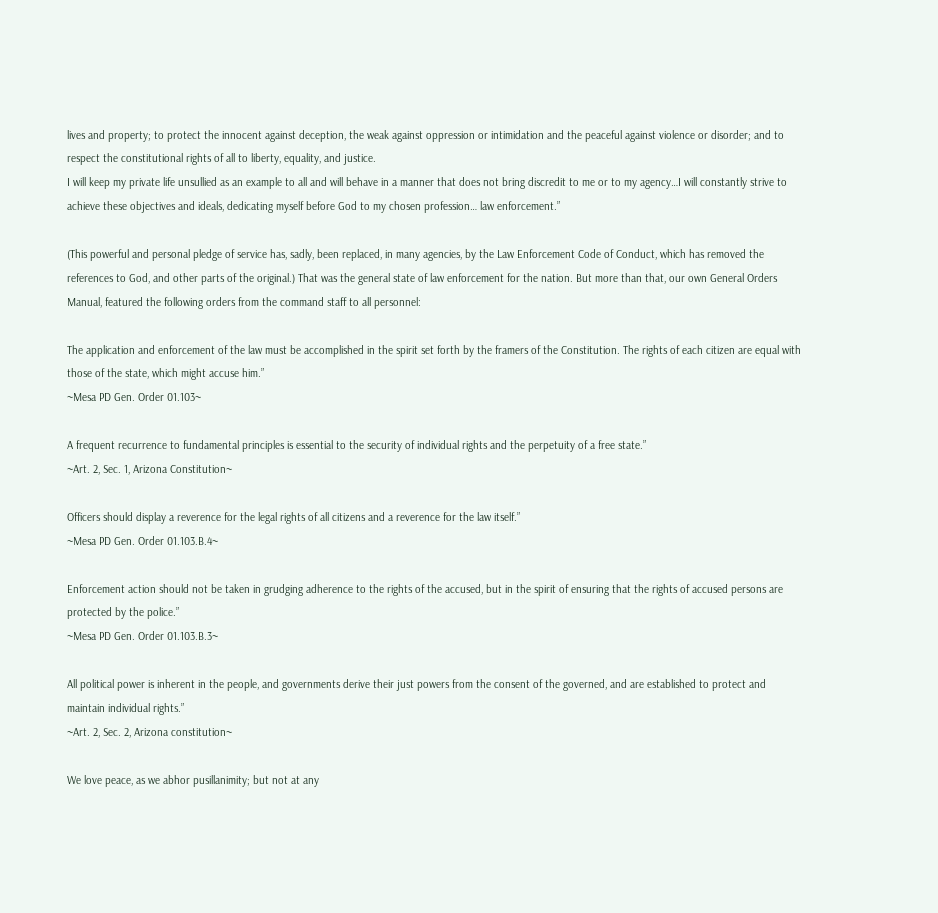lives and property; to protect the innocent against deception, the weak against oppression or intimidation and the peaceful against violence or disorder; and to respect the constitutional rights of all to liberty, equality, and justice.
I will keep my private life unsullied as an example to all and will behave in a manner that does not bring discredit to me or to my agency…I will constantly strive to achieve these objectives and ideals, dedicating myself before God to my chosen profession… law enforcement.”

(This powerful and personal pledge of service has, sadly, been replaced, in many agencies, by the Law Enforcement Code of Conduct, which has removed the references to God, and other parts of the original.) That was the general state of law enforcement for the nation. But more than that, our own General Orders Manual, featured the following orders from the command staff to all personnel:

The application and enforcement of the law must be accomplished in the spirit set forth by the framers of the Constitution. The rights of each citizen are equal with those of the state, which might accuse him.”
~Mesa PD Gen. Order 01.103~

A frequent recurrence to fundamental principles is essential to the security of individual rights and the perpetuity of a free state.”
~Art. 2, Sec. 1, Arizona Constitution~

Officers should display a reverence for the legal rights of all citizens and a reverence for the law itself.”
~Mesa PD Gen. Order 01.103.B.4~

Enforcement action should not be taken in grudging adherence to the rights of the accused, but in the spirit of ensuring that the rights of accused persons are protected by the police.”
~Mesa PD Gen. Order 01.103.B.3~

All political power is inherent in the people, and governments derive their just powers from the consent of the governed, and are established to protect and maintain individual rights.”
~Art. 2, Sec. 2, Arizona constitution~

We love peace, as we abhor pusillanimity; but not at any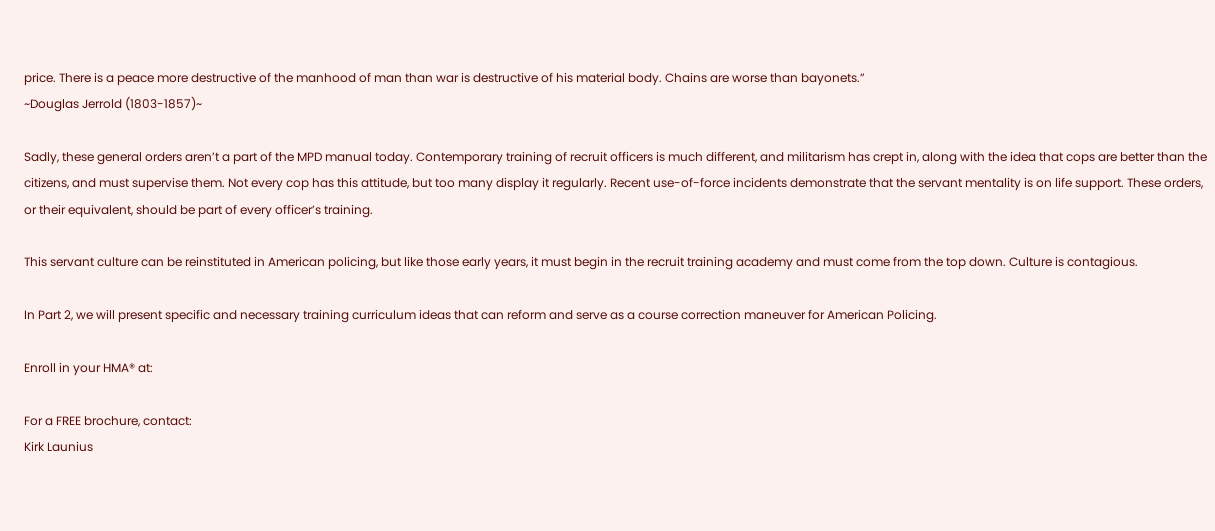price. There is a peace more destructive of the manhood of man than war is destructive of his material body. Chains are worse than bayonets.”
~Douglas Jerrold (1803-1857)~

Sadly, these general orders aren’t a part of the MPD manual today. Contemporary training of recruit officers is much different, and militarism has crept in, along with the idea that cops are better than the citizens, and must supervise them. Not every cop has this attitude, but too many display it regularly. Recent use-of-force incidents demonstrate that the servant mentality is on life support. These orders, or their equivalent, should be part of every officer’s training.

This servant culture can be reinstituted in American policing, but like those early years, it must begin in the recruit training academy and must come from the top down. Culture is contagious.

In Part 2, we will present specific and necessary training curriculum ideas that can reform and serve as a course correction maneuver for American Policing.

Enroll in your HMA® at:

For a FREE brochure, contact:
Kirk Launius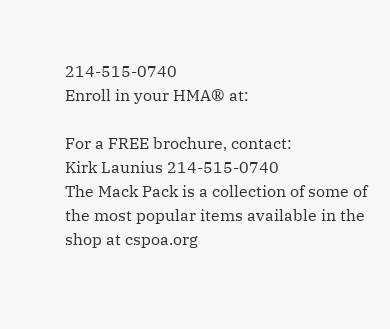214-515-0740
Enroll in your HMA® at:

For a FREE brochure, contact:
Kirk Launius 214-515-0740
The Mack Pack is a collection of some of the most popular items available in the shop at cspoa.org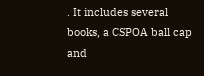. It includes several books, a CSPOA ball cap and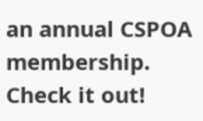an annual CSPOA membership. Check it out!